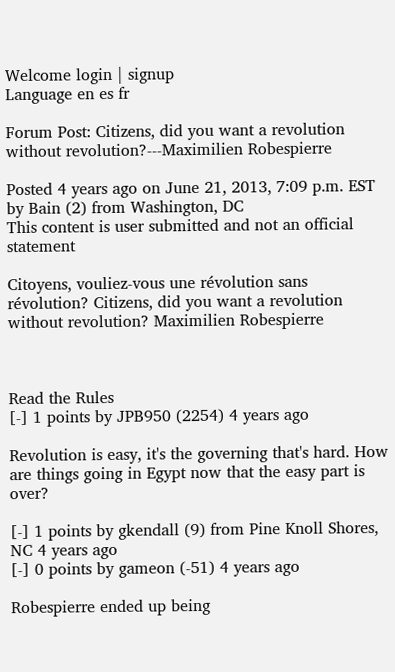Welcome login | signup
Language en es fr

Forum Post: Citizens, did you want a revolution without revolution?---Maximilien Robespierre

Posted 4 years ago on June 21, 2013, 7:09 p.m. EST by Bain (2) from Washington, DC
This content is user submitted and not an official statement

Citoyens, vouliez-vous une révolution sans révolution? Citizens, did you want a revolution without revolution? Maximilien Robespierre



Read the Rules
[-] 1 points by JPB950 (2254) 4 years ago

Revolution is easy, it's the governing that's hard. How are things going in Egypt now that the easy part is over?

[-] 1 points by gkendall (9) from Pine Knoll Shores, NC 4 years ago
[-] 0 points by gameon (-51) 4 years ago

Robespierre ended up being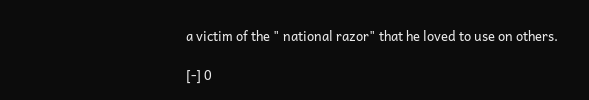a victim of the " national razor" that he loved to use on others.

[-] 0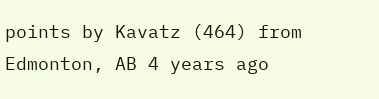points by Kavatz (464) from Edmonton, AB 4 years ago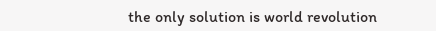the only solution is world revolution